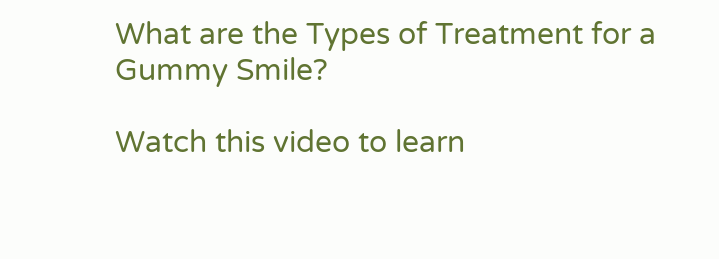What are the Types of Treatment for a Gummy Smile?

Watch this video to learn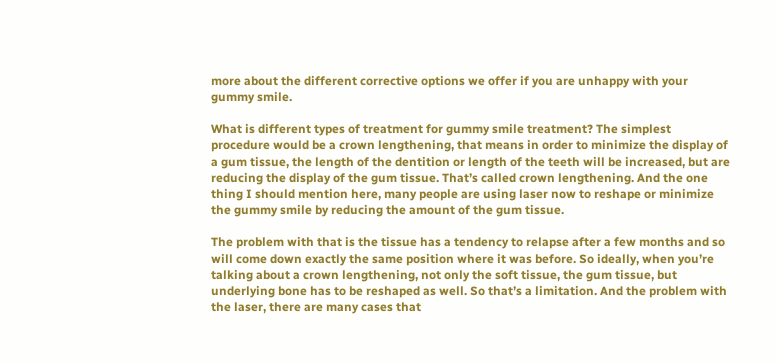more about the different corrective options we offer if you are unhappy with your gummy smile.

What is different types of treatment for gummy smile treatment? The simplest procedure would be a crown lengthening, that means in order to minimize the display of a gum tissue, the length of the dentition or length of the teeth will be increased, but are reducing the display of the gum tissue. That’s called crown lengthening. And the one thing I should mention here, many people are using laser now to reshape or minimize the gummy smile by reducing the amount of the gum tissue.

The problem with that is the tissue has a tendency to relapse after a few months and so will come down exactly the same position where it was before. So ideally, when you’re talking about a crown lengthening, not only the soft tissue, the gum tissue, but underlying bone has to be reshaped as well. So that’s a limitation. And the problem with the laser, there are many cases that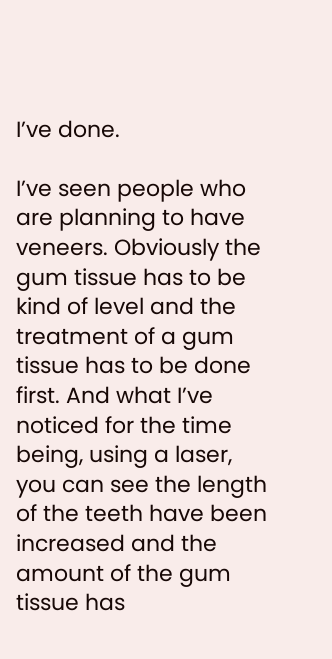I’ve done.

I’ve seen people who are planning to have veneers. Obviously the gum tissue has to be kind of level and the treatment of a gum tissue has to be done first. And what I’ve noticed for the time being, using a laser, you can see the length of the teeth have been increased and the amount of the gum tissue has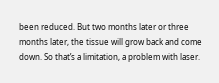been reduced. But two months later or three months later, the tissue will grow back and come down. So that’s a limitation, a problem with laser.